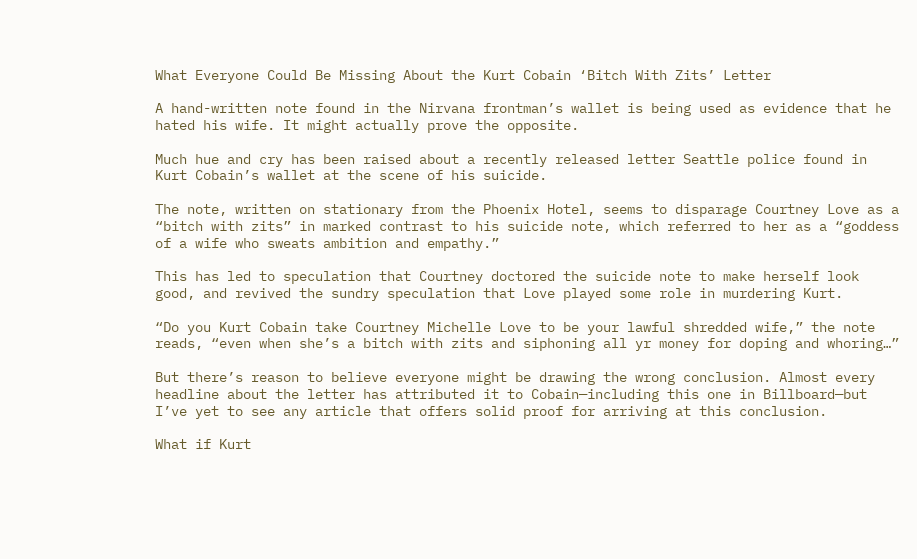What Everyone Could Be Missing About the Kurt Cobain ‘Bitch With Zits’ Letter

A hand-written note found in the Nirvana frontman’s wallet is being used as evidence that he hated his wife. It might actually prove the opposite.

Much hue and cry has been raised about a recently released letter Seattle police found in Kurt Cobain’s wallet at the scene of his suicide.

The note, written on stationary from the Phoenix Hotel, seems to disparage Courtney Love as a “bitch with zits” in marked contrast to his suicide note, which referred to her as a “goddess of a wife who sweats ambition and empathy.”

This has led to speculation that Courtney doctored the suicide note to make herself look good, and revived the sundry speculation that Love played some role in murdering Kurt.

“Do you Kurt Cobain take Courtney Michelle Love to be your lawful shredded wife,” the note reads, “even when she’s a bitch with zits and siphoning all yr money for doping and whoring…”

But there’s reason to believe everyone might be drawing the wrong conclusion. Almost every headline about the letter has attributed it to Cobain—including this one in Billboard—but I’ve yet to see any article that offers solid proof for arriving at this conclusion.

What if Kurt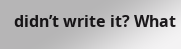didn’t write it? What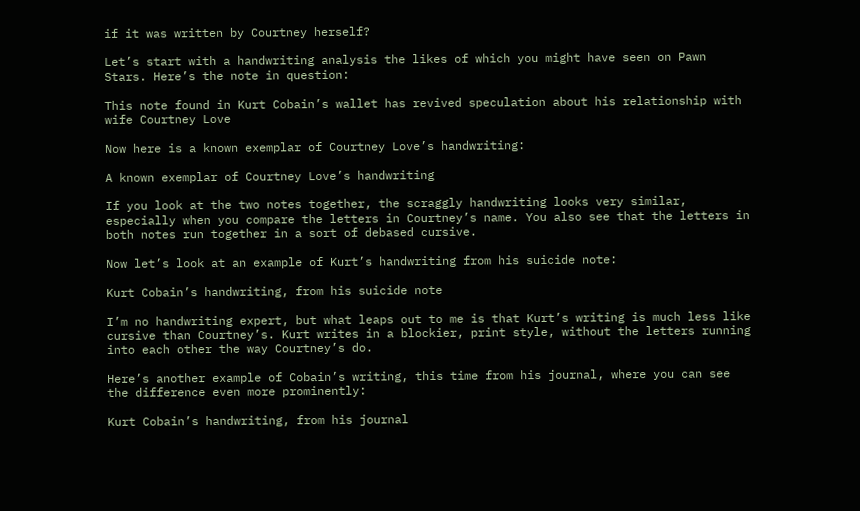if it was written by Courtney herself?

Let’s start with a handwriting analysis the likes of which you might have seen on Pawn Stars. Here’s the note in question:

This note found in Kurt Cobain’s wallet has revived speculation about his relationship with wife Courtney Love

Now here is a known exemplar of Courtney Love’s handwriting:

A known exemplar of Courtney Love’s handwriting

If you look at the two notes together, the scraggly handwriting looks very similar, especially when you compare the letters in Courtney’s name. You also see that the letters in both notes run together in a sort of debased cursive.

Now let’s look at an example of Kurt’s handwriting from his suicide note:

Kurt Cobain’s handwriting, from his suicide note

I’m no handwriting expert, but what leaps out to me is that Kurt’s writing is much less like cursive than Courtney’s. Kurt writes in a blockier, print style, without the letters running into each other the way Courtney’s do.

Here’s another example of Cobain’s writing, this time from his journal, where you can see the difference even more prominently:

Kurt Cobain’s handwriting, from his journal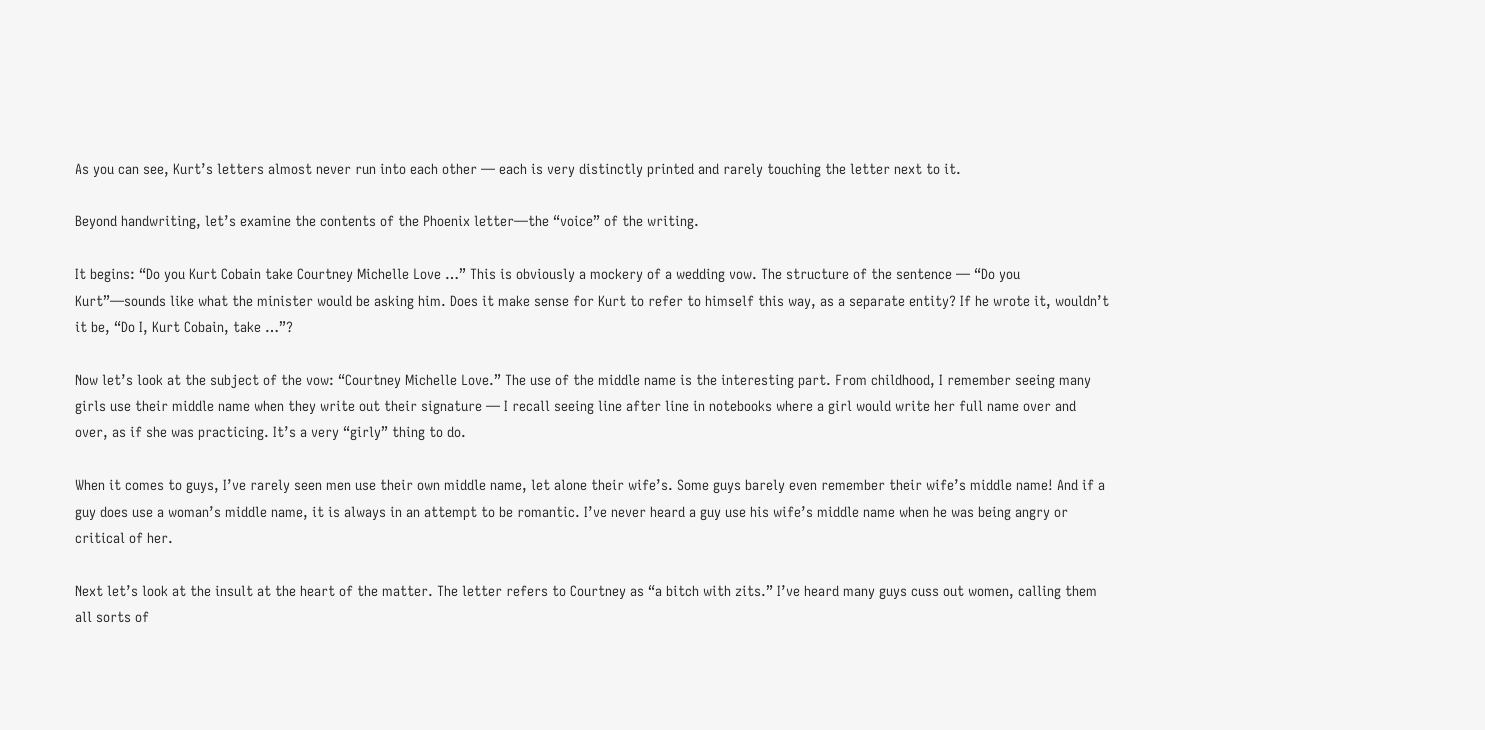As you can see, Kurt’s letters almost never run into each other — each is very distinctly printed and rarely touching the letter next to it.

Beyond handwriting, let’s examine the contents of the Phoenix letter—the “voice” of the writing.

It begins: “Do you Kurt Cobain take Courtney Michelle Love …” This is obviously a mockery of a wedding vow. The structure of the sentence — “Do you Kurt”—sounds like what the minister would be asking him. Does it make sense for Kurt to refer to himself this way, as a separate entity? If he wrote it, wouldn’t it be, “Do I, Kurt Cobain, take …”?

Now let’s look at the subject of the vow: “Courtney Michelle Love.” The use of the middle name is the interesting part. From childhood, I remember seeing many girls use their middle name when they write out their signature — I recall seeing line after line in notebooks where a girl would write her full name over and over, as if she was practicing. It’s a very “girly” thing to do.

When it comes to guys, I’ve rarely seen men use their own middle name, let alone their wife’s. Some guys barely even remember their wife’s middle name! And if a guy does use a woman’s middle name, it is always in an attempt to be romantic. I’ve never heard a guy use his wife’s middle name when he was being angry or critical of her.

Next let’s look at the insult at the heart of the matter. The letter refers to Courtney as “a bitch with zits.” I’ve heard many guys cuss out women, calling them all sorts of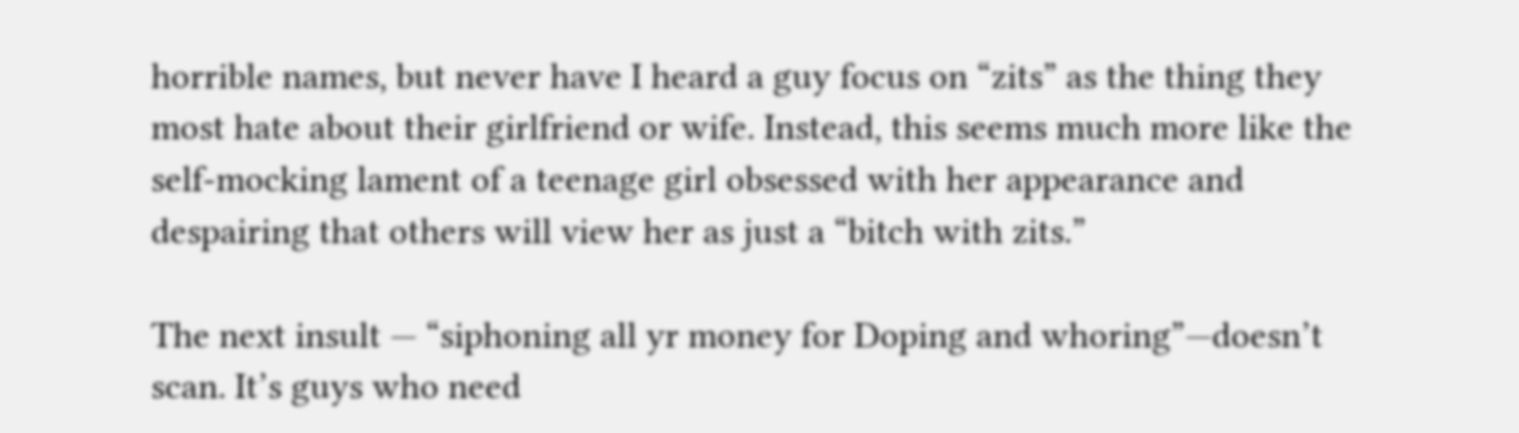horrible names, but never have I heard a guy focus on “zits” as the thing they most hate about their girlfriend or wife. Instead, this seems much more like the self-mocking lament of a teenage girl obsessed with her appearance and despairing that others will view her as just a “bitch with zits.”

The next insult — “siphoning all yr money for Doping and whoring”—doesn’t scan. It’s guys who need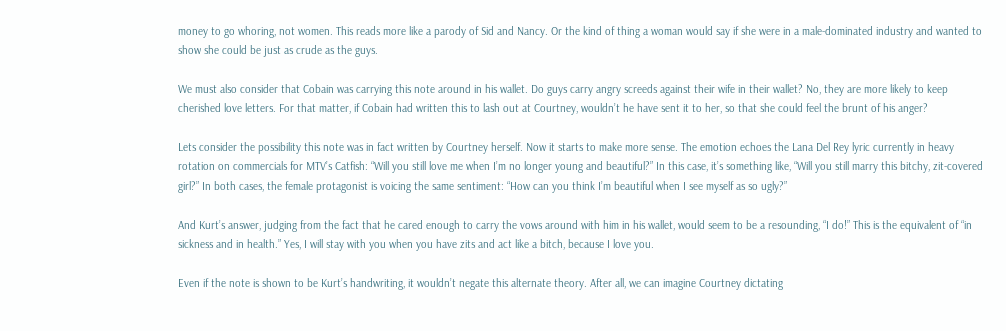money to go whoring, not women. This reads more like a parody of Sid and Nancy. Or the kind of thing a woman would say if she were in a male-dominated industry and wanted to show she could be just as crude as the guys.

We must also consider that Cobain was carrying this note around in his wallet. Do guys carry angry screeds against their wife in their wallet? No, they are more likely to keep cherished love letters. For that matter, if Cobain had written this to lash out at Courtney, wouldn’t he have sent it to her, so that she could feel the brunt of his anger?

Lets consider the possibility this note was in fact written by Courtney herself. Now it starts to make more sense. The emotion echoes the Lana Del Rey lyric currently in heavy rotation on commercials for MTV’s Catfish: “Will you still love me when I’m no longer young and beautiful?” In this case, it’s something like, “Will you still marry this bitchy, zit-covered girl?” In both cases, the female protagonist is voicing the same sentiment: “How can you think I’m beautiful when I see myself as so ugly?”

And Kurt’s answer, judging from the fact that he cared enough to carry the vows around with him in his wallet, would seem to be a resounding, “I do!” This is the equivalent of “in sickness and in health.” Yes, I will stay with you when you have zits and act like a bitch, because I love you.

Even if the note is shown to be Kurt’s handwriting, it wouldn’t negate this alternate theory. After all, we can imagine Courtney dictating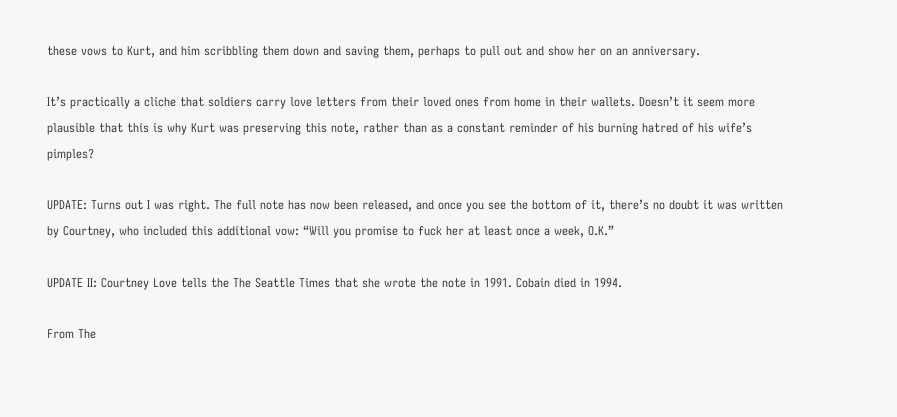these vows to Kurt, and him scribbling them down and saving them, perhaps to pull out and show her on an anniversary.

It’s practically a cliche that soldiers carry love letters from their loved ones from home in their wallets. Doesn’t it seem more plausible that this is why Kurt was preserving this note, rather than as a constant reminder of his burning hatred of his wife’s pimples?

UPDATE: Turns out I was right. The full note has now been released, and once you see the bottom of it, there’s no doubt it was written by Courtney, who included this additional vow: “Will you promise to fuck her at least once a week, O.K.”

UPDATE II: Courtney Love tells the The Seattle Times that she wrote the note in 1991. Cobain died in 1994.

From The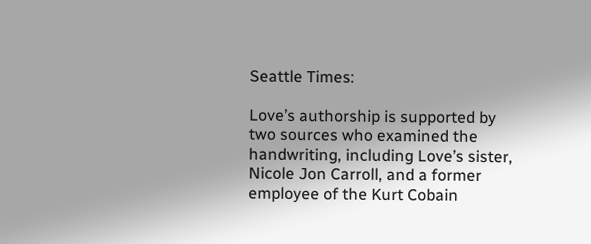Seattle Times:

Love’s authorship is supported by two sources who examined the handwriting, including Love’s sister, Nicole Jon Carroll, and a former employee of the Kurt Cobain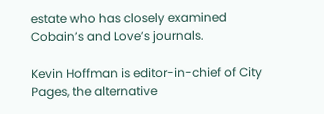estate who has closely examined Cobain’s and Love’s journals.

Kevin Hoffman is editor-in-chief of City Pages, the alternative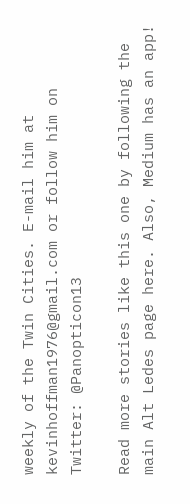weekly of the Twin Cities. E-mail him at kevinhoffman1976@gmail.com or follow him on Twitter: @Panopticon13

Read more stories like this one by following the main Alt Ledes page here. Also, Medium has an app!